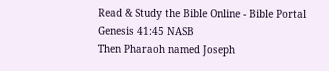Read & Study the Bible Online - Bible Portal
Genesis 41:45 NASB
Then Pharaoh named Joseph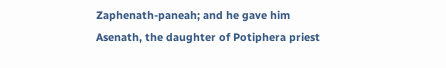Zaphenath-paneah; and he gave him Asenath, the daughter of Potiphera priest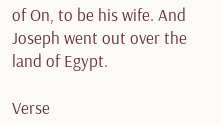of On, to be his wife. And Joseph went out over the land of Egypt.

Verse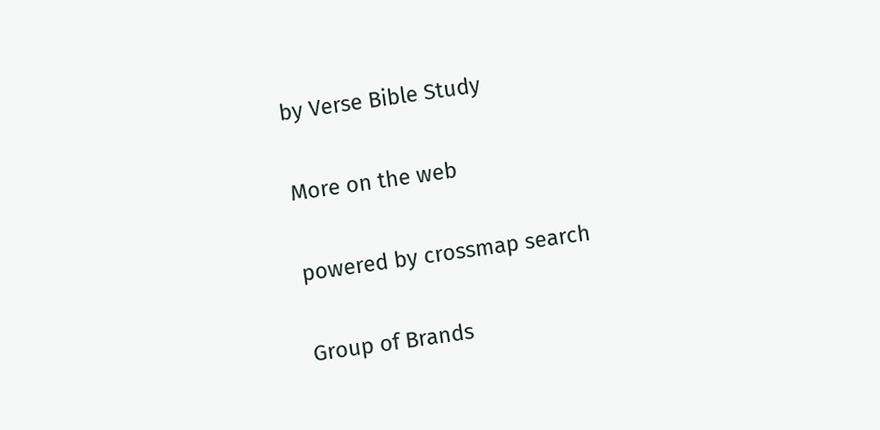by Verse Bible Study

More on the web

powered by crossmap search

Group of Brands